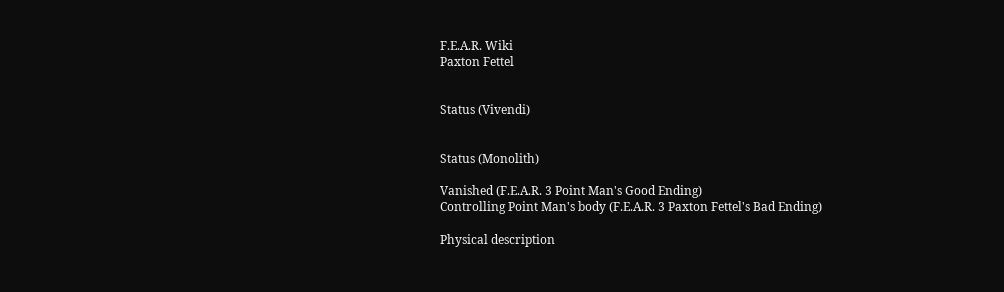F.E.A.R. Wiki
Paxton Fettel


Status (Vivendi)


Status (Monolith)

Vanished (F.E.A.R. 3 Point Man's Good Ending)
Controlling Point Man's body (F.E.A.R. 3 Paxton Fettel's Bad Ending)

Physical description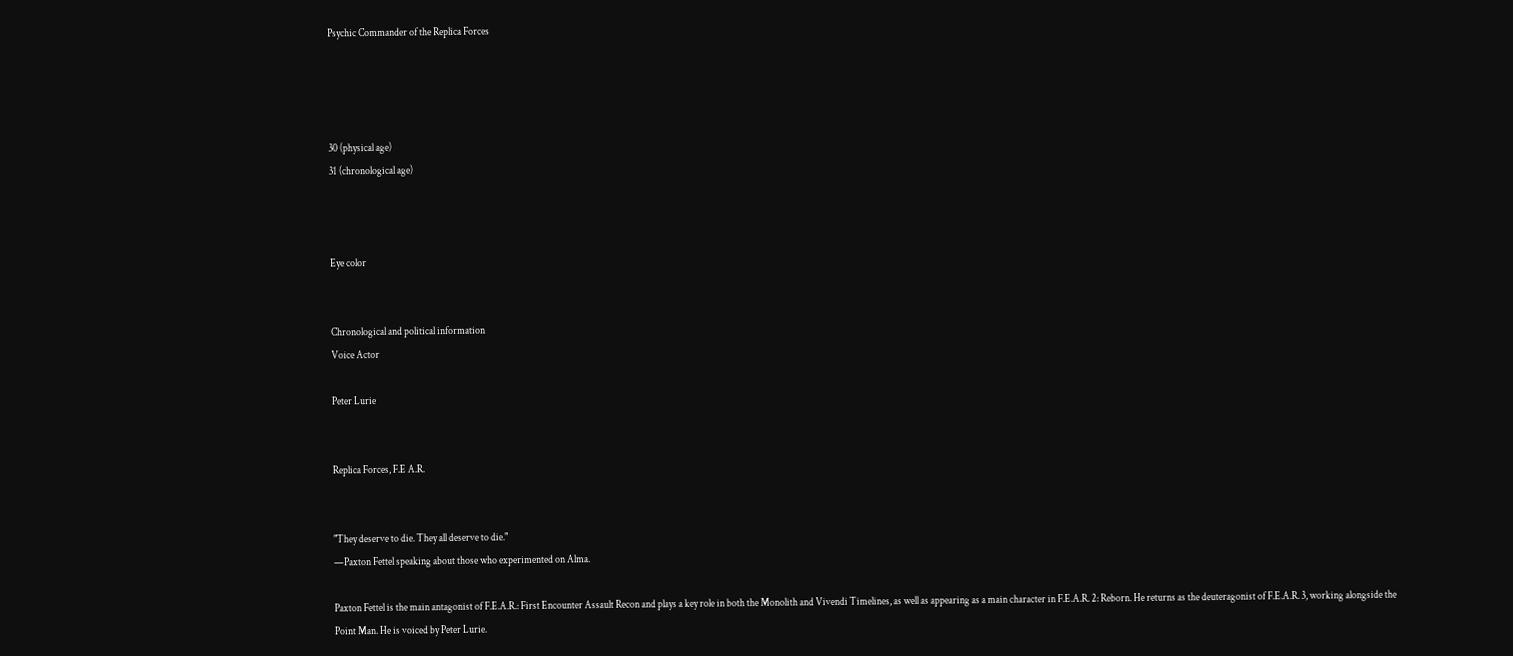Psychic Commander of the Replica Forces




30 (physical age)
31 (chronological age)



Eye color


Chronological and political information
Voice Actor

Peter Lurie


Replica Forces, F.E A.R.


"They deserve to die. They all deserve to die."
—Paxton Fettel speaking about those who experimented on Alma.

Paxton Fettel is the main antagonist of F.E.A.R.: First Encounter Assault Recon and plays a key role in both the Monolith and Vivendi Timelines, as well as appearing as a main character in F.E.A.R. 2: Reborn. He returns as the deuteragonist of F.E.A.R. 3, working alongside the Point Man. He is voiced by Peter Lurie.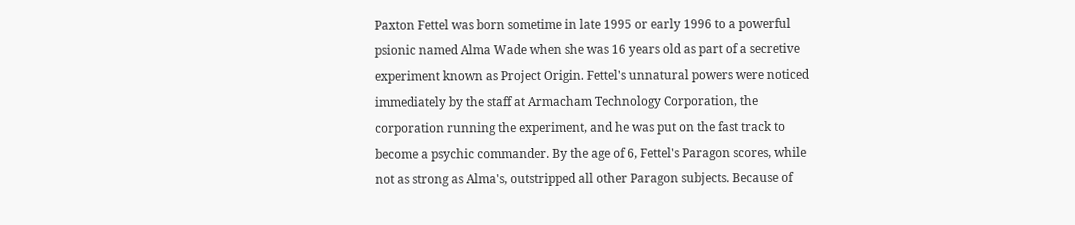Paxton Fettel was born sometime in late 1995 or early 1996 to a powerful psionic named Alma Wade when she was 16 years old as part of a secretive experiment known as Project Origin. Fettel's unnatural powers were noticed immediately by the staff at Armacham Technology Corporation, the corporation running the experiment, and he was put on the fast track to become a psychic commander. By the age of 6, Fettel's Paragon scores, while not as strong as Alma's, outstripped all other Paragon subjects. Because of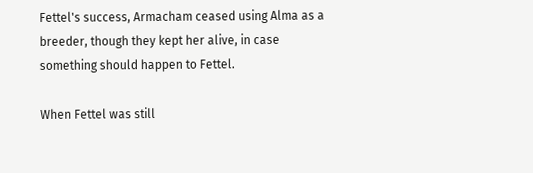Fettel's success, Armacham ceased using Alma as a breeder, though they kept her alive, in case something should happen to Fettel.

When Fettel was still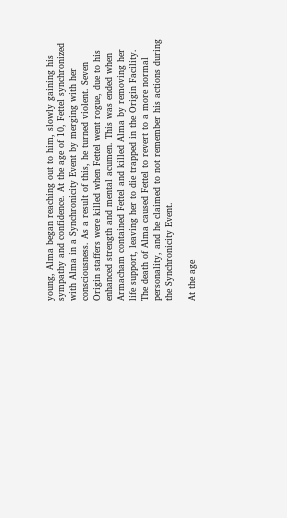young, Alma began reaching out to him, slowly gaining his sympathy and confidence. At the age of 10, Fettel synchronized with Alma in a Synchronicity Event by merging with her consciousness. As a result of this, he turned violent. Seven Origin staffers were killed when Fettel went rogue, due to his enhanced strength and mental acumen. This was ended when Armacham contained Fettel and killed Alma by removing her life support, leaving her to die trapped in the Origin Facility. The death of Alma caused Fettel to revert to a more normal personality, and he claimed to not remember his actions during the Synchronicity Event.

At the age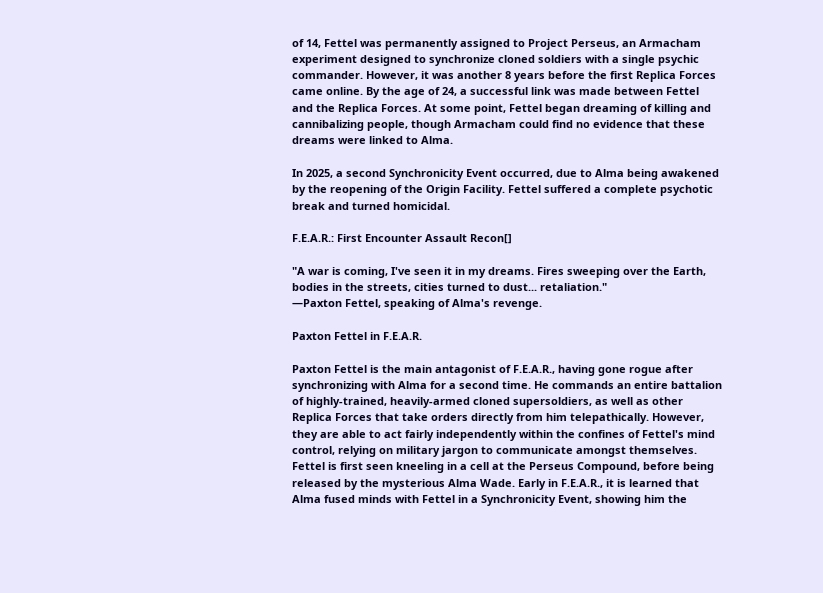of 14, Fettel was permanently assigned to Project Perseus, an Armacham experiment designed to synchronize cloned soldiers with a single psychic commander. However, it was another 8 years before the first Replica Forces came online. By the age of 24, a successful link was made between Fettel and the Replica Forces. At some point, Fettel began dreaming of killing and cannibalizing people, though Armacham could find no evidence that these dreams were linked to Alma.

In 2025, a second Synchronicity Event occurred, due to Alma being awakened by the reopening of the Origin Facility. Fettel suffered a complete psychotic break and turned homicidal.

F.E.A.R.: First Encounter Assault Recon[]

"A war is coming, I've seen it in my dreams. Fires sweeping over the Earth, bodies in the streets, cities turned to dust... retaliation."
—Paxton Fettel, speaking of Alma's revenge.

Paxton Fettel in F.E.A.R.

Paxton Fettel is the main antagonist of F.E.A.R., having gone rogue after synchronizing with Alma for a second time. He commands an entire battalion of highly-trained, heavily-armed cloned supersoldiers, as well as other Replica Forces that take orders directly from him telepathically. However, they are able to act fairly independently within the confines of Fettel's mind control, relying on military jargon to communicate amongst themselves. Fettel is first seen kneeling in a cell at the Perseus Compound, before being released by the mysterious Alma Wade. Early in F.E.A.R., it is learned that Alma fused minds with Fettel in a Synchronicity Event, showing him the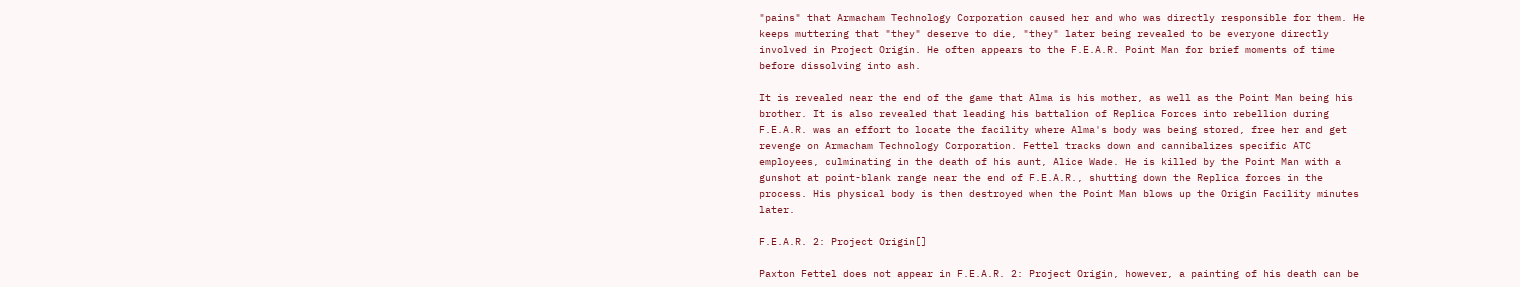"pains" that Armacham Technology Corporation caused her and who was directly responsible for them. He keeps muttering that "they" deserve to die, "they" later being revealed to be everyone directly involved in Project Origin. He often appears to the F.E.A.R. Point Man for brief moments of time before dissolving into ash.

It is revealed near the end of the game that Alma is his mother, as well as the Point Man being his brother. It is also revealed that leading his battalion of Replica Forces into rebellion during F.E.A.R. was an effort to locate the facility where Alma's body was being stored, free her and get revenge on Armacham Technology Corporation. Fettel tracks down and cannibalizes specific ATC employees, culminating in the death of his aunt, Alice Wade. He is killed by the Point Man with a gunshot at point-blank range near the end of F.E.A.R., shutting down the Replica forces in the process. His physical body is then destroyed when the Point Man blows up the Origin Facility minutes later.

F.E.A.R. 2: Project Origin[]

Paxton Fettel does not appear in F.E.A.R. 2: Project Origin, however, a painting of his death can be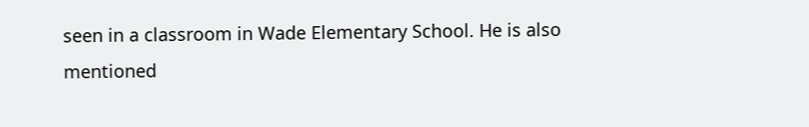seen in a classroom in Wade Elementary School. He is also mentioned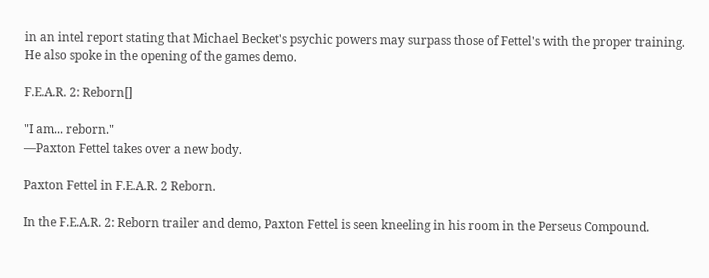in an intel report stating that Michael Becket's psychic powers may surpass those of Fettel's with the proper training. He also spoke in the opening of the games demo.

F.E.A.R. 2: Reborn[]

"I am... reborn."
—Paxton Fettel takes over a new body.

Paxton Fettel in F.E.A.R. 2 Reborn.

In the F.E.A.R. 2: Reborn trailer and demo, Paxton Fettel is seen kneeling in his room in the Perseus Compound.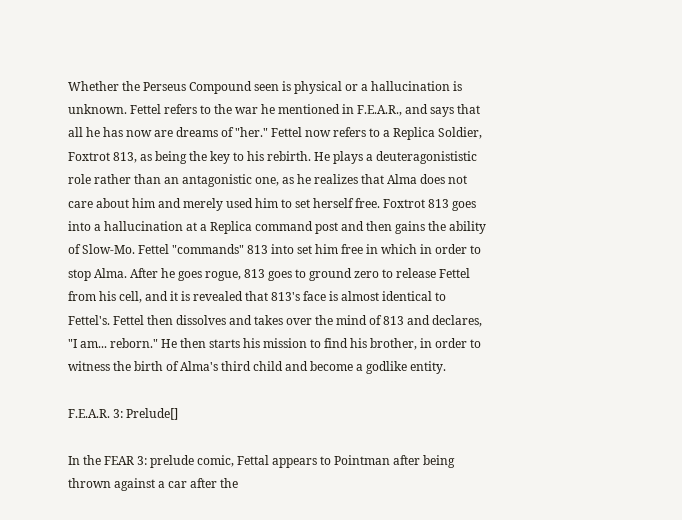Whether the Perseus Compound seen is physical or a hallucination is unknown. Fettel refers to the war he mentioned in F.E.A.R., and says that all he has now are dreams of "her." Fettel now refers to a Replica Soldier, Foxtrot 813, as being the key to his rebirth. He plays a deuteragonististic role rather than an antagonistic one, as he realizes that Alma does not care about him and merely used him to set herself free. Foxtrot 813 goes into a hallucination at a Replica command post and then gains the ability of Slow-Mo. Fettel "commands" 813 into set him free in which in order to stop Alma. After he goes rogue, 813 goes to ground zero to release Fettel from his cell, and it is revealed that 813's face is almost identical to Fettel's. Fettel then dissolves and takes over the mind of 813 and declares, "I am... reborn." He then starts his mission to find his brother, in order to witness the birth of Alma's third child and become a godlike entity.

F.E.A.R. 3: Prelude[]

In the FEAR 3: prelude comic, Fettal appears to Pointman after being thrown against a car after the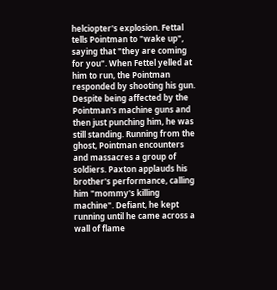helciopter's explosion. Fettal tells Pointman to "wake up", saying that "they are coming for you". When Fettel yelled at him to run, the Pointman responded by shooting his gun. Despite being affected by the Pointman's machine guns and then just punching him, he was still standing. Running from the ghost, Pointman encounters and massacres a group of soldiers. Paxton applauds his brother's performance, calling him "mommy's killing machine". Defiant, he kept running until he came across a wall of flame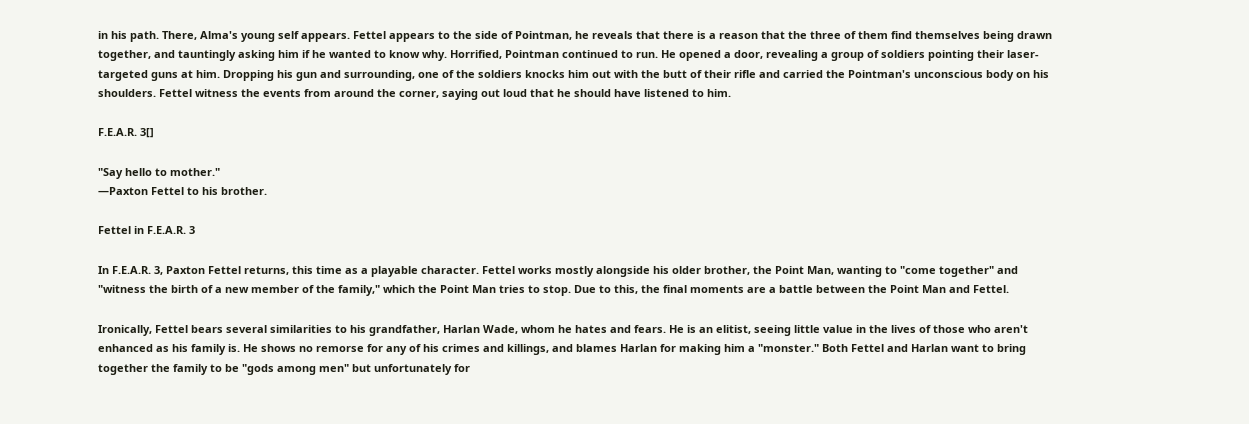in his path. There, Alma's young self appears. Fettel appears to the side of Pointman, he reveals that there is a reason that the three of them find themselves being drawn together, and tauntingly asking him if he wanted to know why. Horrified, Pointman continued to run. He opened a door, revealing a group of soldiers pointing their laser-targeted guns at him. Dropping his gun and surrounding, one of the soldiers knocks him out with the butt of their rifle and carried the Pointman's unconscious body on his shoulders. Fettel witness the events from around the corner, saying out loud that he should have listened to him.

F.E.A.R. 3[]

"Say hello to mother."
—Paxton Fettel to his brother.

Fettel in F.E.A.R. 3

In F.E.A.R. 3, Paxton Fettel returns, this time as a playable character. Fettel works mostly alongside his older brother, the Point Man, wanting to "come together" and "witness the birth of a new member of the family," which the Point Man tries to stop. Due to this, the final moments are a battle between the Point Man and Fettel.

Ironically, Fettel bears several similarities to his grandfather, Harlan Wade, whom he hates and fears. He is an elitist, seeing little value in the lives of those who aren't enhanced as his family is. He shows no remorse for any of his crimes and killings, and blames Harlan for making him a "monster." Both Fettel and Harlan want to bring together the family to be "gods among men" but unfortunately for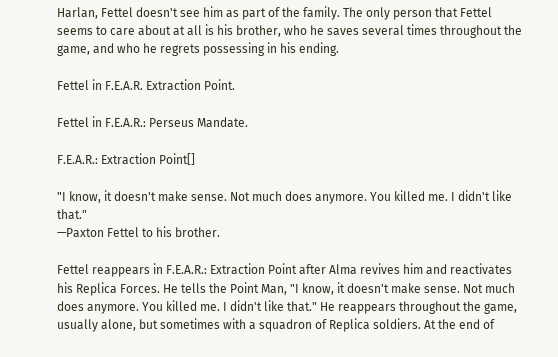Harlan, Fettel doesn't see him as part of the family. The only person that Fettel seems to care about at all is his brother, who he saves several times throughout the game, and who he regrets possessing in his ending.

Fettel in F.E.A.R. Extraction Point.

Fettel in F.E.A.R.: Perseus Mandate.

F.E.A.R.: Extraction Point[]

"I know, it doesn't make sense. Not much does anymore. You killed me. I didn't like that."
—Paxton Fettel to his brother.

Fettel reappears in F.E.A.R.: Extraction Point after Alma revives him and reactivates his Replica Forces. He tells the Point Man, "I know, it doesn't make sense. Not much does anymore. You killed me. I didn't like that." He reappears throughout the game, usually alone, but sometimes with a squadron of Replica soldiers. At the end of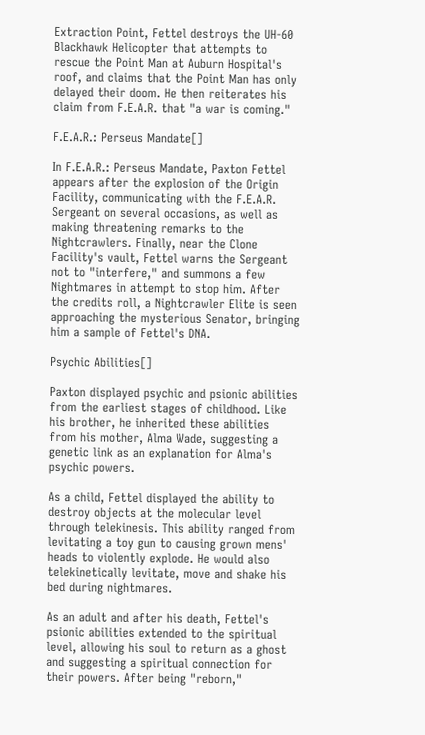Extraction Point, Fettel destroys the UH-60 Blackhawk Helicopter that attempts to rescue the Point Man at Auburn Hospital's roof, and claims that the Point Man has only delayed their doom. He then reiterates his claim from F.E.A.R. that "a war is coming."

F.E.A.R.: Perseus Mandate[]

In F.E.A.R.: Perseus Mandate, Paxton Fettel appears after the explosion of the Origin Facility, communicating with the F.E.A.R. Sergeant on several occasions, as well as making threatening remarks to the Nightcrawlers. Finally, near the Clone Facility's vault, Fettel warns the Sergeant not to "interfere," and summons a few Nightmares in attempt to stop him. After the credits roll, a Nightcrawler Elite is seen approaching the mysterious Senator, bringing him a sample of Fettel's DNA.

Psychic Abilities[]

Paxton displayed psychic and psionic abilities from the earliest stages of childhood. Like his brother, he inherited these abilities from his mother, Alma Wade, suggesting a genetic link as an explanation for Alma's psychic powers.

As a child, Fettel displayed the ability to destroy objects at the molecular level through telekinesis. This ability ranged from levitating a toy gun to causing grown mens' heads to violently explode. He would also telekinetically levitate, move and shake his bed during nightmares.

As an adult and after his death, Fettel's psionic abilities extended to the spiritual level, allowing his soul to return as a ghost and suggesting a spiritual connection for their powers. After being "reborn,"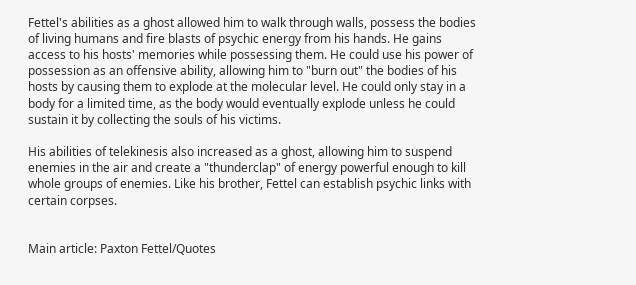Fettel's abilities as a ghost allowed him to walk through walls, possess the bodies of living humans and fire blasts of psychic energy from his hands. He gains access to his hosts' memories while possessing them. He could use his power of possession as an offensive ability, allowing him to "burn out" the bodies of his hosts by causing them to explode at the molecular level. He could only stay in a body for a limited time, as the body would eventually explode unless he could sustain it by collecting the souls of his victims.

His abilities of telekinesis also increased as a ghost, allowing him to suspend enemies in the air and create a "thunderclap" of energy powerful enough to kill whole groups of enemies. Like his brother, Fettel can establish psychic links with certain corpses.


Main article: Paxton Fettel/Quotes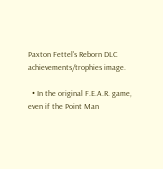Paxton Fettel's Reborn DLC achievements/trophies image.

  • In the original F.E.A.R. game, even if the Point Man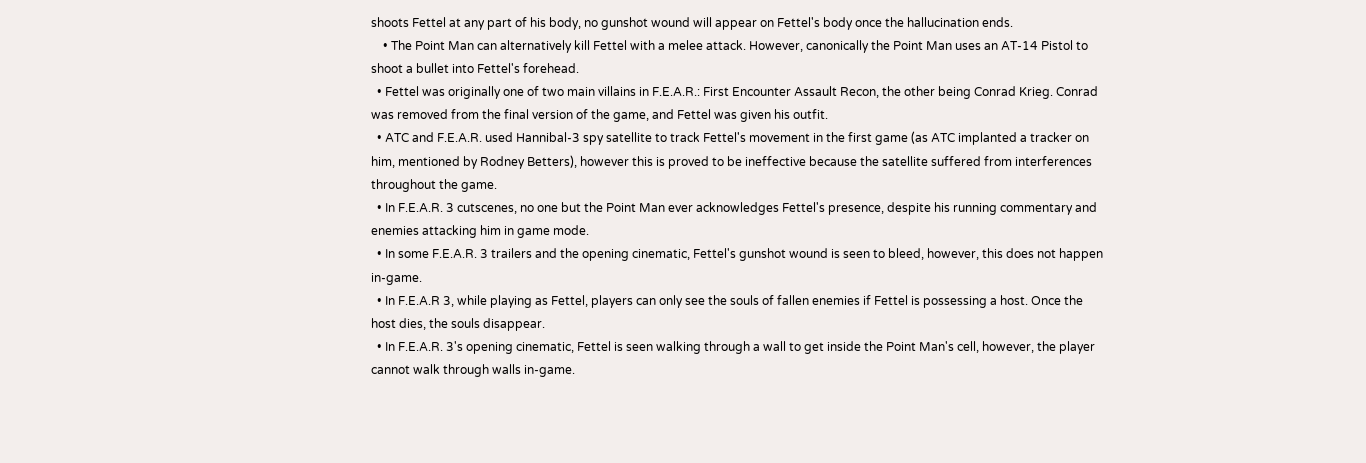shoots Fettel at any part of his body, no gunshot wound will appear on Fettel's body once the hallucination ends.
    • The Point Man can alternatively kill Fettel with a melee attack. However, canonically the Point Man uses an AT-14 Pistol to shoot a bullet into Fettel's forehead.
  • Fettel was originally one of two main villains in F.E.A.R.: First Encounter Assault Recon, the other being Conrad Krieg. Conrad was removed from the final version of the game, and Fettel was given his outfit.
  • ATC and F.E.A.R. used Hannibal-3 spy satellite to track Fettel's movement in the first game (as ATC implanted a tracker on him, mentioned by Rodney Betters), however this is proved to be ineffective because the satellite suffered from interferences throughout the game.
  • In F.E.A.R. 3 cutscenes, no one but the Point Man ever acknowledges Fettel's presence, despite his running commentary and enemies attacking him in game mode.
  • In some F.E.A.R. 3 trailers and the opening cinematic, Fettel's gunshot wound is seen to bleed, however, this does not happen in-game.
  • In F.E.A.R 3, while playing as Fettel, players can only see the souls of fallen enemies if Fettel is possessing a host. Once the host dies, the souls disappear.
  • In F.E.A.R. 3's opening cinematic, Fettel is seen walking through a wall to get inside the Point Man's cell, however, the player cannot walk through walls in-game.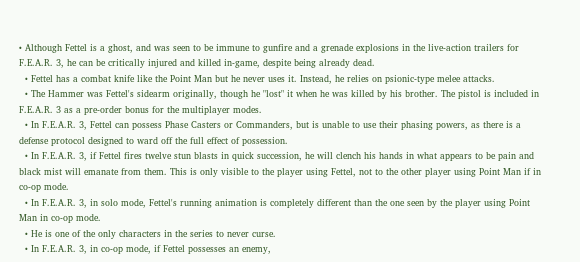• Although Fettel is a ghost, and was seen to be immune to gunfire and a grenade explosions in the live-action trailers for F.E.A.R. 3, he can be critically injured and killed in-game, despite being already dead.
  • Fettel has a combat knife like the Point Man but he never uses it. Instead, he relies on psionic-type melee attacks.
  • The Hammer was Fettel's sidearm originally, though he "lost" it when he was killed by his brother. The pistol is included in F.E.A.R. 3 as a pre-order bonus for the multiplayer modes.
  • In F.E.A.R. 3, Fettel can possess Phase Casters or Commanders, but is unable to use their phasing powers, as there is a defense protocol designed to ward off the full effect of possession.
  • In F.E.A.R. 3, if Fettel fires twelve stun blasts in quick succession, he will clench his hands in what appears to be pain and black mist will emanate from them. This is only visible to the player using Fettel, not to the other player using Point Man if in co-op mode.
  • In F.E.A.R. 3, in solo mode, Fettel's running animation is completely different than the one seen by the player using Point Man in co-op mode.
  • He is one of the only characters in the series to never curse.
  • In F.E.A.R. 3, in co-op mode, if Fettel possesses an enemy,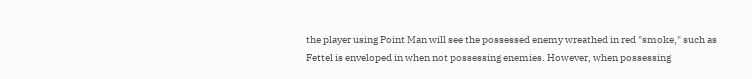the player using Point Man will see the possessed enemy wreathed in red "smoke," such as Fettel is enveloped in when not possessing enemies. However, when possessing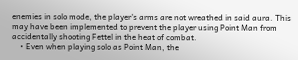enemies in solo mode, the player's arms are not wreathed in said aura. This may have been implemented to prevent the player using Point Man from accidentally shooting Fettel in the heat of combat.
    • Even when playing solo as Point Man, the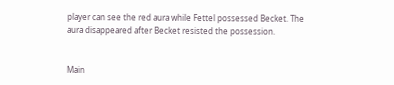player can see the red aura while Fettel possessed Becket. The aura disappeared after Becket resisted the possession.


Main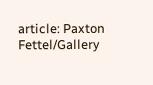article: Paxton Fettel/Gallery